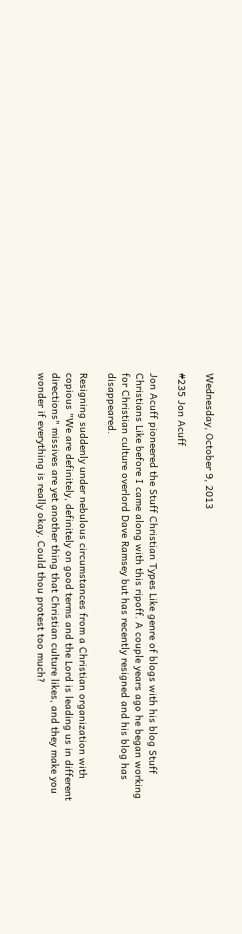Wednesday, October 9, 2013

#235 Jon Acuff

Jon Acuff pioneered the Stuff Christian Types Like genre of blogs with his blog Stuff Christians Like before I came along with this ripoff. A couple years ago he began working for Christian culture overlord Dave Ramsey but has recently resigned and his blog has disappeared.

Resigning suddenly under nebulous circumstances from a Christian organization with copious "We are definitely, definitely on good terms and the Lord is leading us in different directions" missives are yet another thing that Christian culture likes, and they make you wonder if everything is really okay. Could thou protest too much?